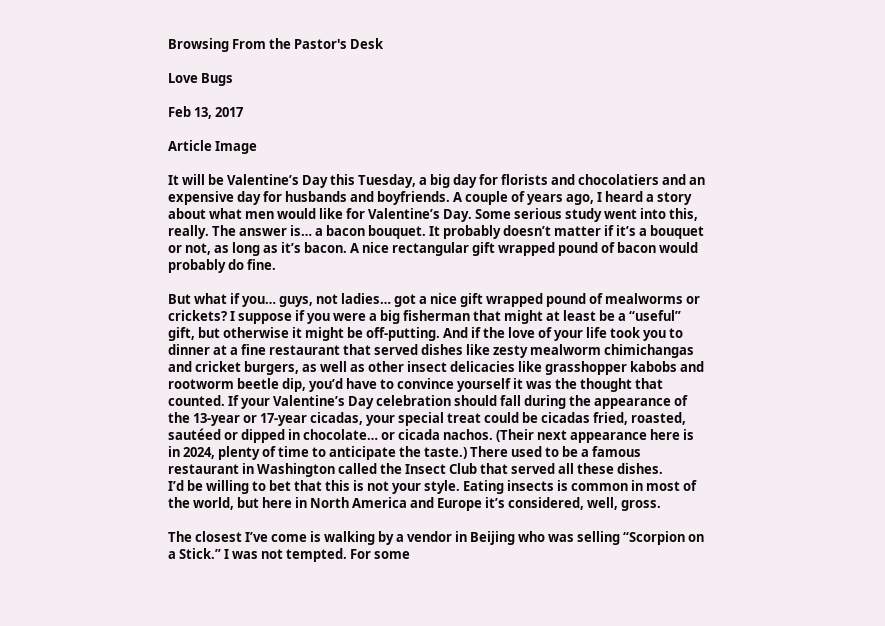Browsing From the Pastor's Desk

Love Bugs

Feb 13, 2017

Article Image

It will be Valentine’s Day this Tuesday, a big day for florists and chocolatiers and an expensive day for husbands and boyfriends. A couple of years ago, I heard a story about what men would like for Valentine’s Day. Some serious study went into this, really. The answer is… a bacon bouquet. It probably doesn’t matter if it’s a bouquet or not, as long as it’s bacon. A nice rectangular gift wrapped pound of bacon would probably do fine.

But what if you… guys, not ladies… got a nice gift wrapped pound of mealworms or crickets? I suppose if you were a big fisherman that might at least be a “useful” gift, but otherwise it might be off-putting. And if the love of your life took you to dinner at a fine restaurant that served dishes like zesty mealworm chimichangas and cricket burgers, as well as other insect delicacies like grasshopper kabobs and rootworm beetle dip, you’d have to convince yourself it was the thought that counted. If your Valentine’s Day celebration should fall during the appearance of the 13-year or 17-year cicadas, your special treat could be cicadas fried, roasted, sautéed or dipped in chocolate… or cicada nachos. (Their next appearance here is in 2024, plenty of time to anticipate the taste.) There used to be a famous restaurant in Washington called the Insect Club that served all these dishes.
I’d be willing to bet that this is not your style. Eating insects is common in most of the world, but here in North America and Europe it’s considered, well, gross.

The closest I’ve come is walking by a vendor in Beijing who was selling “Scorpion on a Stick.” I was not tempted. For some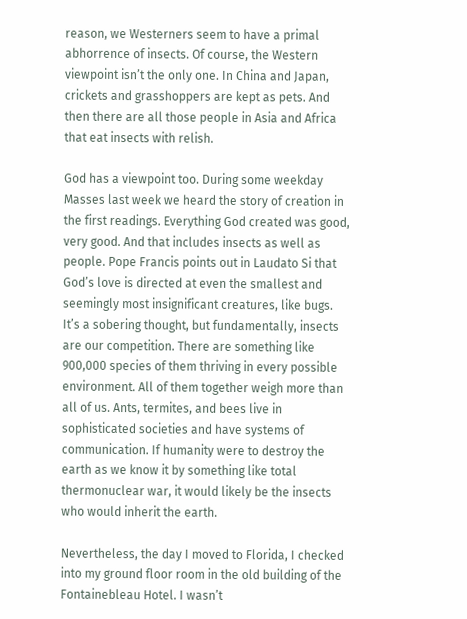reason, we Westerners seem to have a primal abhorrence of insects. Of course, the Western viewpoint isn’t the only one. In China and Japan, crickets and grasshoppers are kept as pets. And then there are all those people in Asia and Africa that eat insects with relish.

God has a viewpoint too. During some weekday Masses last week we heard the story of creation in the first readings. Everything God created was good, very good. And that includes insects as well as people. Pope Francis points out in Laudato Si that God’s love is directed at even the smallest and seemingly most insignificant creatures, like bugs. It’s a sobering thought, but fundamentally, insects are our competition. There are something like 900,000 species of them thriving in every possible environment. All of them together weigh more than all of us. Ants, termites, and bees live in sophisticated societies and have systems of communication. If humanity were to destroy the earth as we know it by something like total thermonuclear war, it would likely be the insects who would inherit the earth.

Nevertheless, the day I moved to Florida, I checked into my ground floor room in the old building of the Fontainebleau Hotel. I wasn’t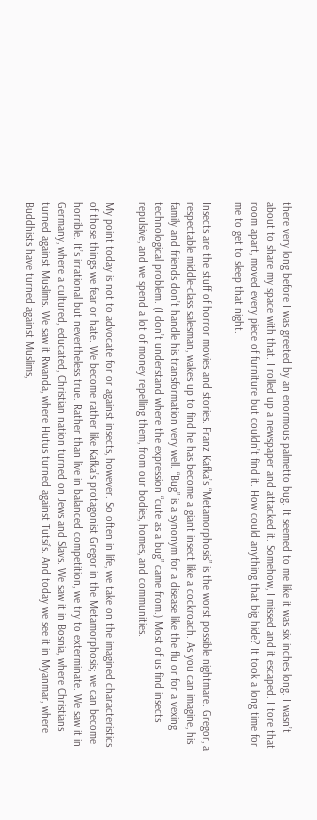there very long before I was greeted by an enormous palmetto bug. It seemed to me like it was six inches long. I wasn’t about to share my space with that. I rolled up a newspaper and attacked it. Somehow, I missed and it escaped. I tore that room apart, moved every piece of furniture but couldn’t find it. How could anything that big hide? It took a long time for me to get to sleep that night.

Insects are the stuff of horror movies and stories. Franz Kafka’s “Metamorphosis” is the worst possible nightmare. Gregor, a respectable middle-class salesman, wakes up to find he has become a giant insect like a cockroach. As you can imagine, his family and friends don’t handle his transformation very well. “Bug” is a synonym for a disease like the flu or for a vexing technological problem. (I don’t understand where the expression “cute as a bug” came from.) Most of us find insects repulsive, and we spend a lot of money repelling them, from our bodies, homes, and communities.

My point today is not to advocate for or against insects, however. So often in life, we take on the imagined characteristics of those things we fear or hate. We become rather like Kafka’s protagonist Gregor in the Metamorphosis; we can become horrible. It’s irrational but nevertheless true. Rather than live in balanced competition, we try to exterminate. We saw it in Germany, where a cultured, educated, Christian nation turned on Jews and Slavs. We saw it in Bosnia, where Christians turned against Muslims. We saw it Rwanda, where Hutus turned against Tutsi’s. And today we see it in Myanmar, where Buddhists have turned against Muslims,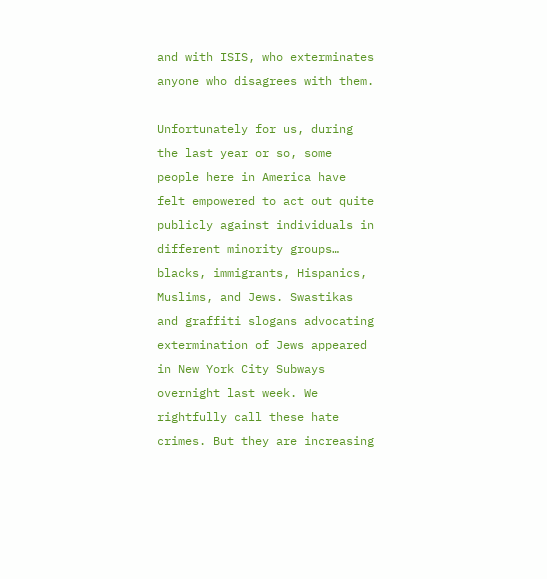and with ISIS, who exterminates anyone who disagrees with them.

Unfortunately for us, during the last year or so, some people here in America have felt empowered to act out quite publicly against individuals in different minority groups… blacks, immigrants, Hispanics, Muslims, and Jews. Swastikas and graffiti slogans advocating extermination of Jews appeared in New York City Subways overnight last week. We rightfully call these hate crimes. But they are increasing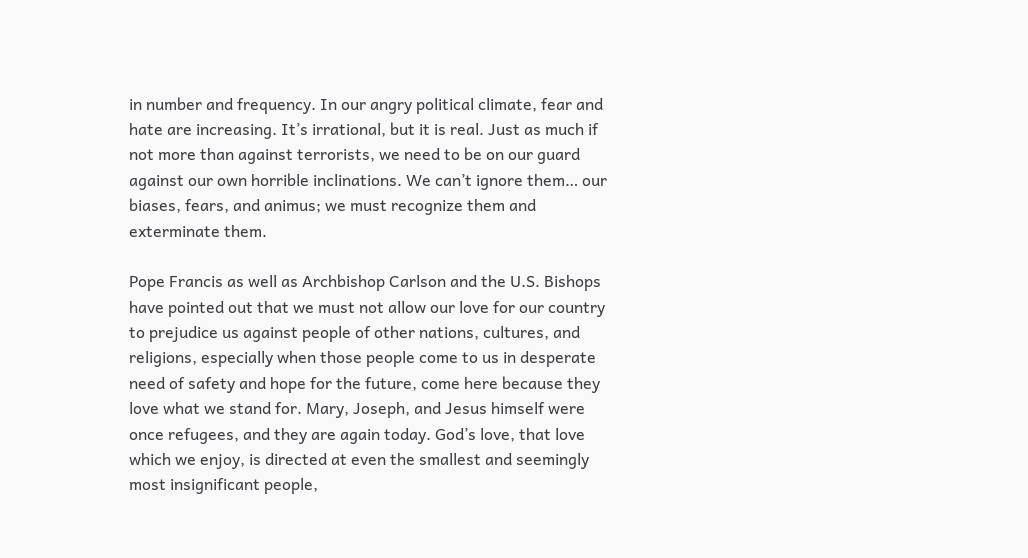in number and frequency. In our angry political climate, fear and hate are increasing. It’s irrational, but it is real. Just as much if not more than against terrorists, we need to be on our guard against our own horrible inclinations. We can’t ignore them… our biases, fears, and animus; we must recognize them and exterminate them.

Pope Francis as well as Archbishop Carlson and the U.S. Bishops have pointed out that we must not allow our love for our country to prejudice us against people of other nations, cultures, and religions, especially when those people come to us in desperate need of safety and hope for the future, come here because they love what we stand for. Mary, Joseph, and Jesus himself were once refugees, and they are again today. God’s love, that love which we enjoy, is directed at even the smallest and seemingly most insignificant people,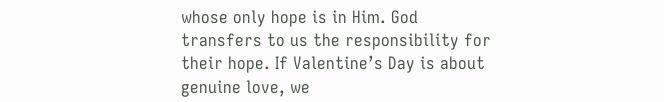whose only hope is in Him. God transfers to us the responsibility for their hope. If Valentine’s Day is about genuine love, we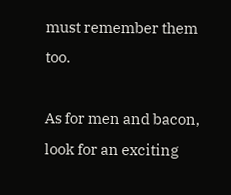must remember them too.

As for men and bacon, look for an exciting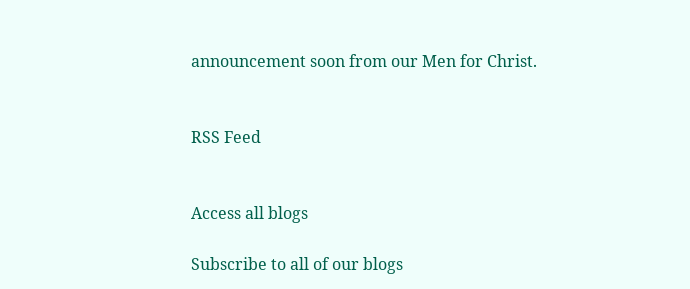announcement soon from our Men for Christ.


RSS Feed


Access all blogs

Subscribe to all of our blogs